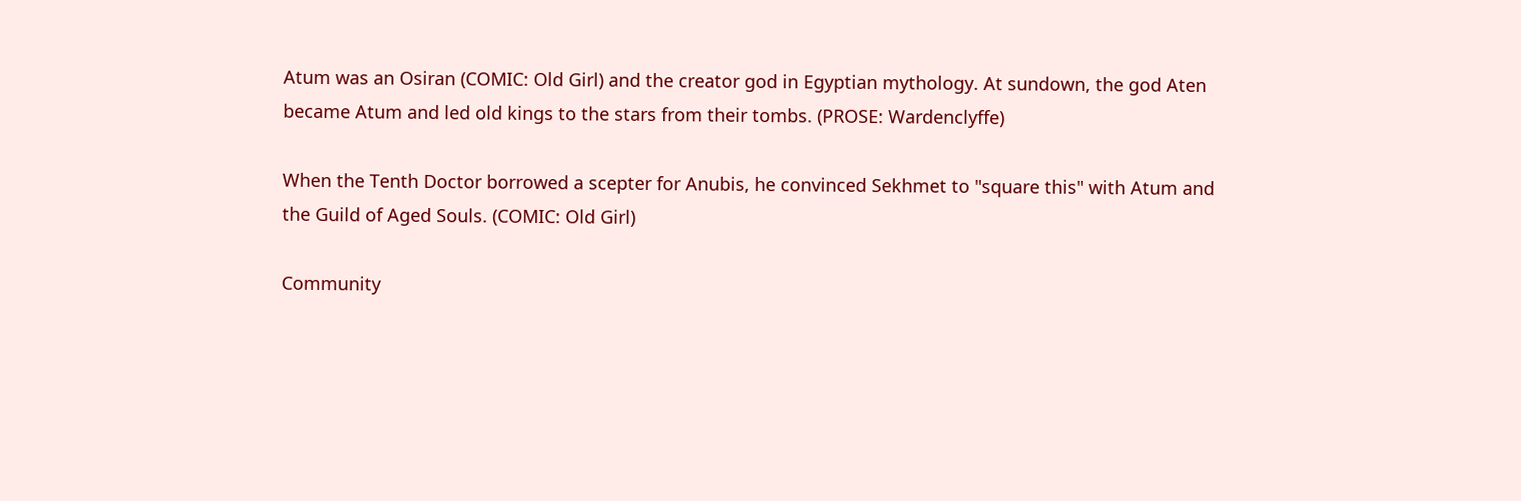Atum was an Osiran (COMIC: Old Girl) and the creator god in Egyptian mythology. At sundown, the god Aten became Atum and led old kings to the stars from their tombs. (PROSE: Wardenclyffe)

When the Tenth Doctor borrowed a scepter for Anubis, he convinced Sekhmet to "square this" with Atum and the Guild of Aged Souls. (COMIC: Old Girl)

Community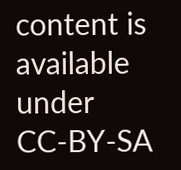content is available under CC-BY-SA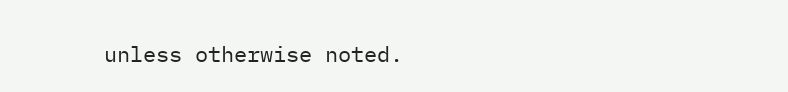unless otherwise noted.